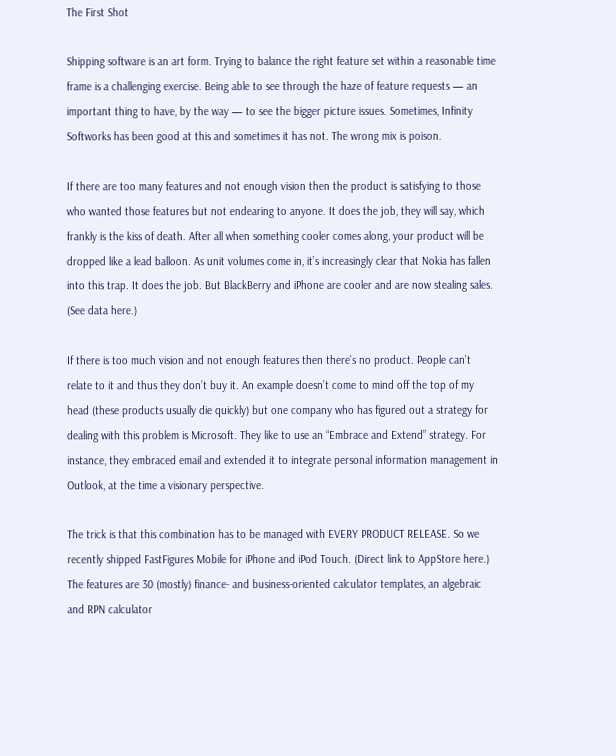The First Shot

Shipping software is an art form. Trying to balance the right feature set within a reasonable time frame is a challenging exercise. Being able to see through the haze of feature requests — an important thing to have, by the way — to see the bigger picture issues. Sometimes, Infinity Softworks has been good at this and sometimes it has not. The wrong mix is poison.

If there are too many features and not enough vision then the product is satisfying to those who wanted those features but not endearing to anyone. It does the job, they will say, which frankly is the kiss of death. After all when something cooler comes along, your product will be dropped like a lead balloon. As unit volumes come in, it’s increasingly clear that Nokia has fallen into this trap. It does the job. But BlackBerry and iPhone are cooler and are now stealing sales. (See data here.)

If there is too much vision and not enough features then there’s no product. People can’t relate to it and thus they don’t buy it. An example doesn’t come to mind off the top of my head (these products usually die quickly) but one company who has figured out a strategy for dealing with this problem is Microsoft. They like to use an “Embrace and Extend” strategy. For instance, they embraced email and extended it to integrate personal information management in Outlook, at the time a visionary perspective.

The trick is that this combination has to be managed with EVERY PRODUCT RELEASE. So we recently shipped FastFigures Mobile for iPhone and iPod Touch. (Direct link to AppStore here.) The features are 30 (mostly) finance- and business-oriented calculator templates, an algebraic and RPN calculator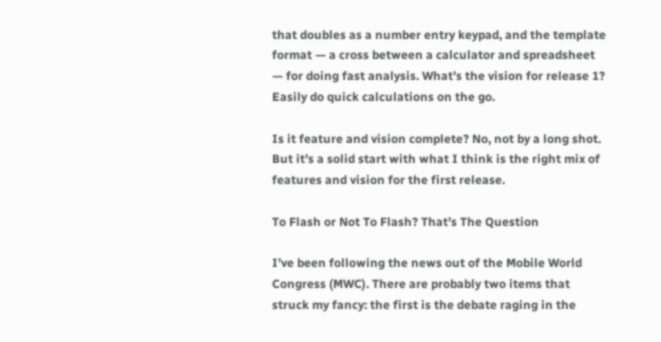that doubles as a number entry keypad, and the template format — a cross between a calculator and spreadsheet — for doing fast analysis. What’s the vision for release 1? Easily do quick calculations on the go.

Is it feature and vision complete? No, not by a long shot. But it’s a solid start with what I think is the right mix of features and vision for the first release.

To Flash or Not To Flash? That’s The Question

I’ve been following the news out of the Mobile World Congress (MWC). There are probably two items that struck my fancy: the first is the debate raging in the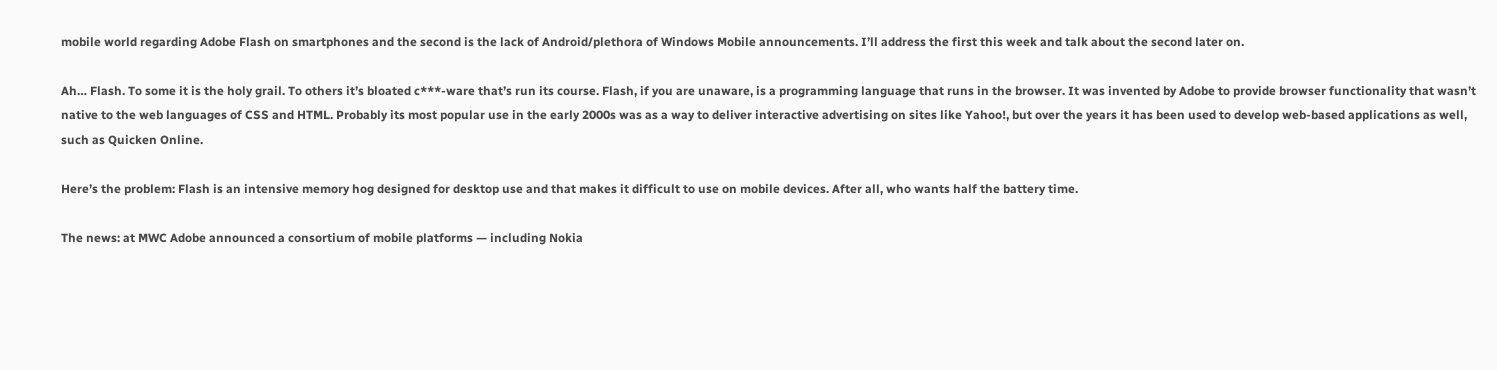mobile world regarding Adobe Flash on smartphones and the second is the lack of Android/plethora of Windows Mobile announcements. I’ll address the first this week and talk about the second later on.

Ah… Flash. To some it is the holy grail. To others it’s bloated c***-ware that’s run its course. Flash, if you are unaware, is a programming language that runs in the browser. It was invented by Adobe to provide browser functionality that wasn’t native to the web languages of CSS and HTML. Probably its most popular use in the early 2000s was as a way to deliver interactive advertising on sites like Yahoo!, but over the years it has been used to develop web-based applications as well, such as Quicken Online.

Here’s the problem: Flash is an intensive memory hog designed for desktop use and that makes it difficult to use on mobile devices. After all, who wants half the battery time.

The news: at MWC Adobe announced a consortium of mobile platforms — including Nokia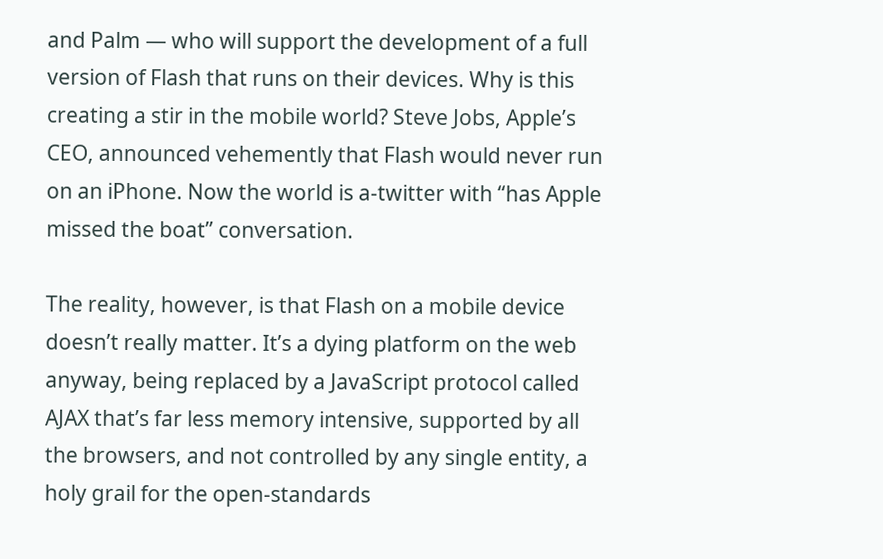and Palm — who will support the development of a full version of Flash that runs on their devices. Why is this creating a stir in the mobile world? Steve Jobs, Apple’s CEO, announced vehemently that Flash would never run on an iPhone. Now the world is a-twitter with “has Apple missed the boat” conversation.

The reality, however, is that Flash on a mobile device doesn’t really matter. It’s a dying platform on the web anyway, being replaced by a JavaScript protocol called AJAX that’s far less memory intensive, supported by all the browsers, and not controlled by any single entity, a holy grail for the open-standards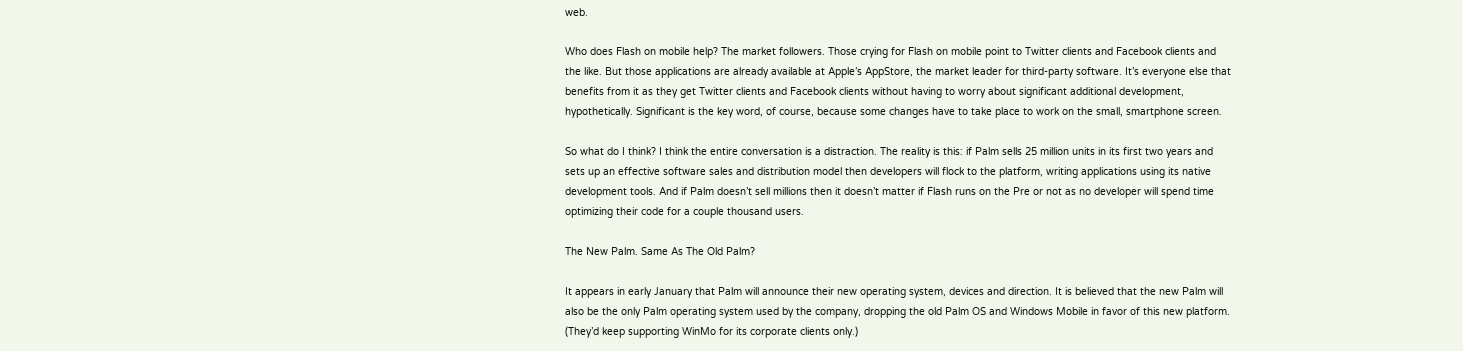web.

Who does Flash on mobile help? The market followers. Those crying for Flash on mobile point to Twitter clients and Facebook clients and the like. But those applications are already available at Apple’s AppStore, the market leader for third-party software. It’s everyone else that benefits from it as they get Twitter clients and Facebook clients without having to worry about significant additional development, hypothetically. Significant is the key word, of course, because some changes have to take place to work on the small, smartphone screen.

So what do I think? I think the entire conversation is a distraction. The reality is this: if Palm sells 25 million units in its first two years and sets up an effective software sales and distribution model then developers will flock to the platform, writing applications using its native development tools. And if Palm doesn’t sell millions then it doesn’t matter if Flash runs on the Pre or not as no developer will spend time optimizing their code for a couple thousand users.

The New Palm. Same As The Old Palm?

It appears in early January that Palm will announce their new operating system, devices and direction. It is believed that the new Palm will also be the only Palm operating system used by the company, dropping the old Palm OS and Windows Mobile in favor of this new platform. (They’d keep supporting WinMo for its corporate clients only.)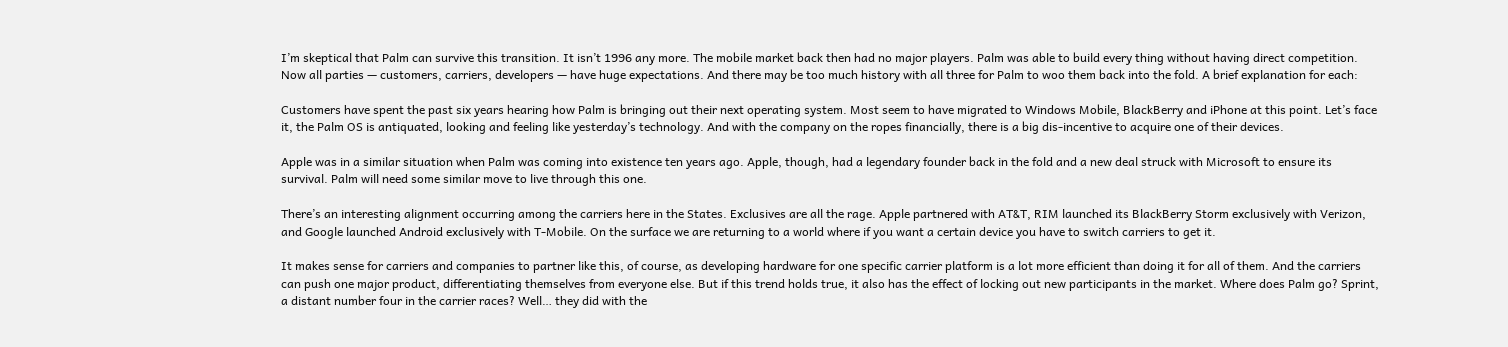I’m skeptical that Palm can survive this transition. It isn’t 1996 any more. The mobile market back then had no major players. Palm was able to build every thing without having direct competition. Now all parties — customers, carriers, developers — have huge expectations. And there may be too much history with all three for Palm to woo them back into the fold. A brief explanation for each:

Customers have spent the past six years hearing how Palm is bringing out their next operating system. Most seem to have migrated to Windows Mobile, BlackBerry and iPhone at this point. Let’s face it, the Palm OS is antiquated, looking and feeling like yesterday’s technology. And with the company on the ropes financially, there is a big dis-incentive to acquire one of their devices.

Apple was in a similar situation when Palm was coming into existence ten years ago. Apple, though, had a legendary founder back in the fold and a new deal struck with Microsoft to ensure its survival. Palm will need some similar move to live through this one.

There’s an interesting alignment occurring among the carriers here in the States. Exclusives are all the rage. Apple partnered with AT&T, RIM launched its BlackBerry Storm exclusively with Verizon, and Google launched Android exclusively with T-Mobile. On the surface we are returning to a world where if you want a certain device you have to switch carriers to get it.

It makes sense for carriers and companies to partner like this, of course, as developing hardware for one specific carrier platform is a lot more efficient than doing it for all of them. And the carriers can push one major product, differentiating themselves from everyone else. But if this trend holds true, it also has the effect of locking out new participants in the market. Where does Palm go? Sprint, a distant number four in the carrier races? Well… they did with the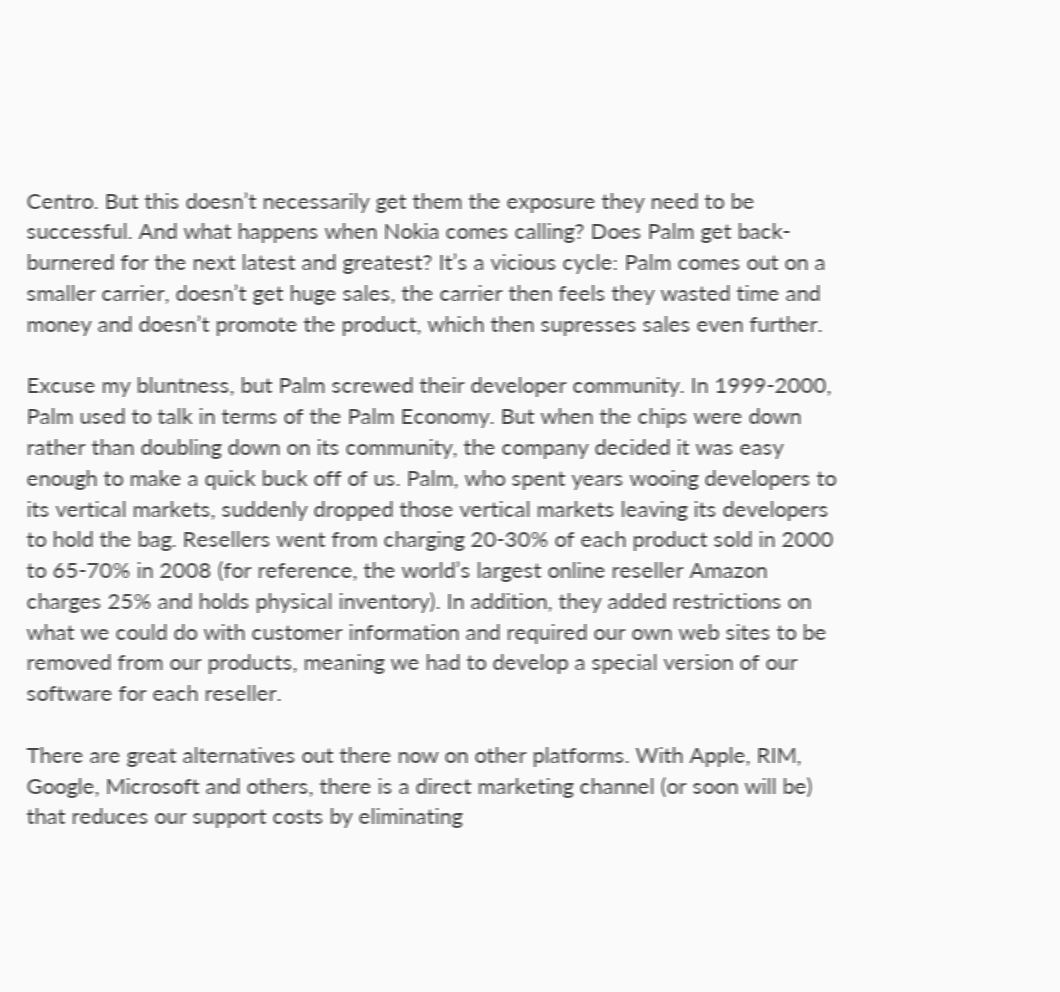Centro. But this doesn’t necessarily get them the exposure they need to be successful. And what happens when Nokia comes calling? Does Palm get back-burnered for the next latest and greatest? It’s a vicious cycle: Palm comes out on a smaller carrier, doesn’t get huge sales, the carrier then feels they wasted time and money and doesn’t promote the product, which then supresses sales even further.

Excuse my bluntness, but Palm screwed their developer community. In 1999-2000, Palm used to talk in terms of the Palm Economy. But when the chips were down rather than doubling down on its community, the company decided it was easy enough to make a quick buck off of us. Palm, who spent years wooing developers to its vertical markets, suddenly dropped those vertical markets leaving its developers to hold the bag. Resellers went from charging 20-30% of each product sold in 2000 to 65-70% in 2008 (for reference, the world’s largest online reseller Amazon charges 25% and holds physical inventory). In addition, they added restrictions on what we could do with customer information and required our own web sites to be removed from our products, meaning we had to develop a special version of our software for each reseller.

There are great alternatives out there now on other platforms. With Apple, RIM, Google, Microsoft and others, there is a direct marketing channel (or soon will be) that reduces our support costs by eliminating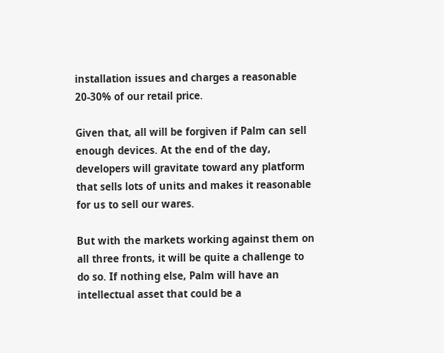installation issues and charges a reasonable 20-30% of our retail price.

Given that, all will be forgiven if Palm can sell enough devices. At the end of the day, developers will gravitate toward any platform that sells lots of units and makes it reasonable for us to sell our wares.

But with the markets working against them on all three fronts, it will be quite a challenge to do so. If nothing else, Palm will have an intellectual asset that could be a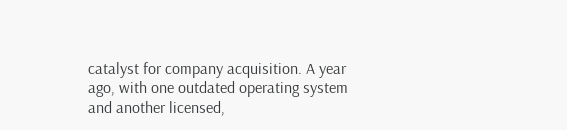catalyst for company acquisition. A year ago, with one outdated operating system and another licensed,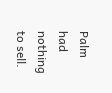Palm had nothing to sell.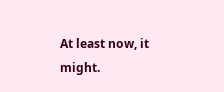At least now, it might.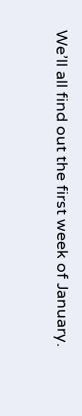We’ll all find out the first week of January.